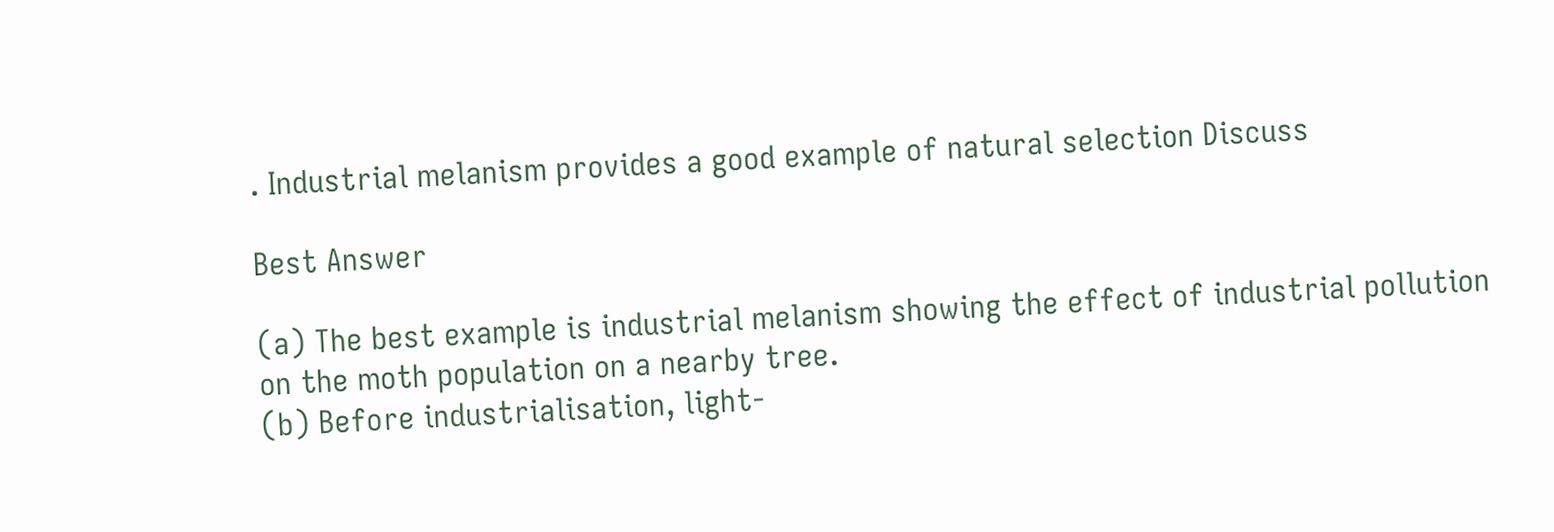. Industrial melanism provides a good example of natural selection Discuss

Best Answer

(a) The best example is industrial melanism showing the effect of industrial pollution on the moth population on a nearby tree.
(b) Before industrialisation, light-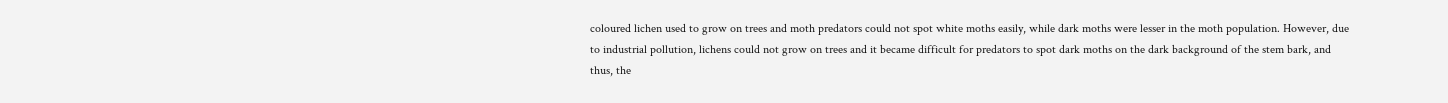coloured lichen used to grow on trees and moth predators could not spot white moths easily, while dark moths were lesser in the moth population. However, due to industrial pollution, lichens could not grow on trees and it became difficult for predators to spot dark moths on the dark background of the stem bark, and thus, the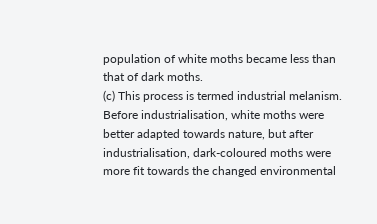population of white moths became less than that of dark moths.
(c) This process is termed industrial melanism. Before industrialisation, white moths were better adapted towards nature, but after industrialisation, dark-coloured moths were more fit towards the changed environmental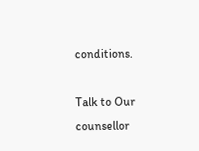conditions.

Talk to Our counsellor